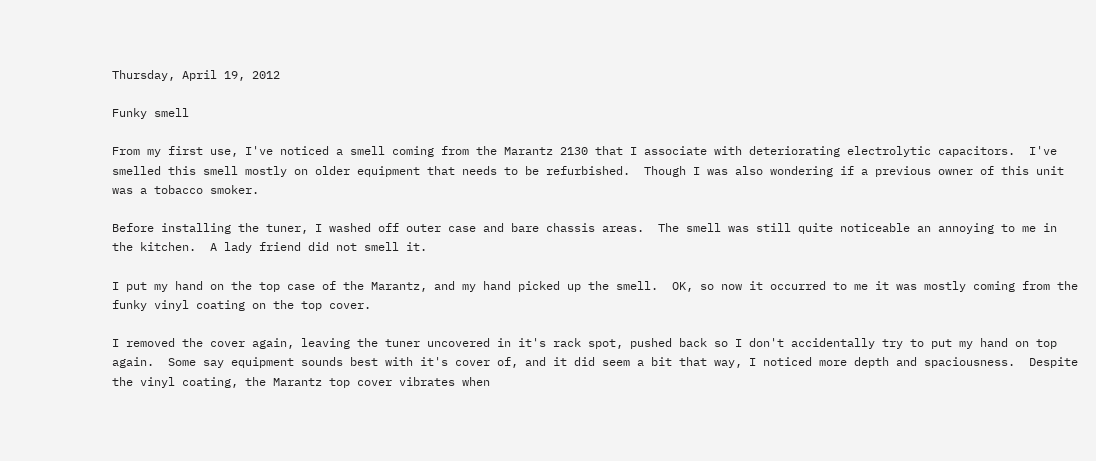Thursday, April 19, 2012

Funky smell

From my first use, I've noticed a smell coming from the Marantz 2130 that I associate with deteriorating electrolytic capacitors.  I've smelled this smell mostly on older equipment that needs to be refurbished.  Though I was also wondering if a previous owner of this unit was a tobacco smoker.

Before installing the tuner, I washed off outer case and bare chassis areas.  The smell was still quite noticeable an annoying to me in the kitchen.  A lady friend did not smell it.

I put my hand on the top case of the Marantz, and my hand picked up the smell.  OK, so now it occurred to me it was mostly coming from the funky vinyl coating on the top cover.

I removed the cover again, leaving the tuner uncovered in it's rack spot, pushed back so I don't accidentally try to put my hand on top again.  Some say equipment sounds best with it's cover of, and it did seem a bit that way, I noticed more depth and spaciousness.  Despite the vinyl coating, the Marantz top cover vibrates when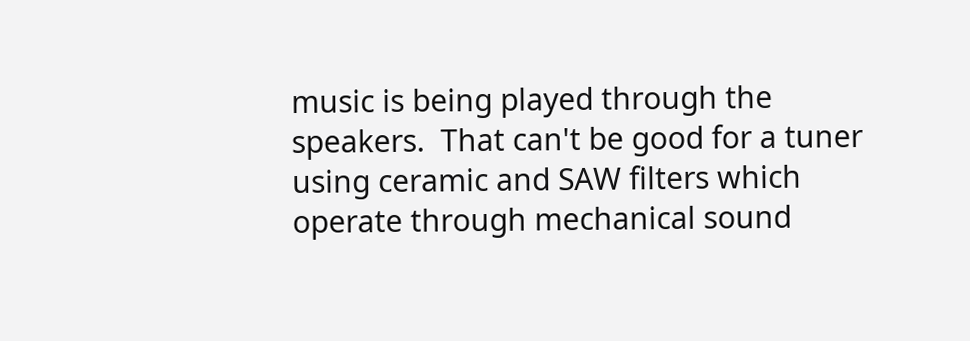music is being played through the speakers.  That can't be good for a tuner using ceramic and SAW filters which operate through mechanical sound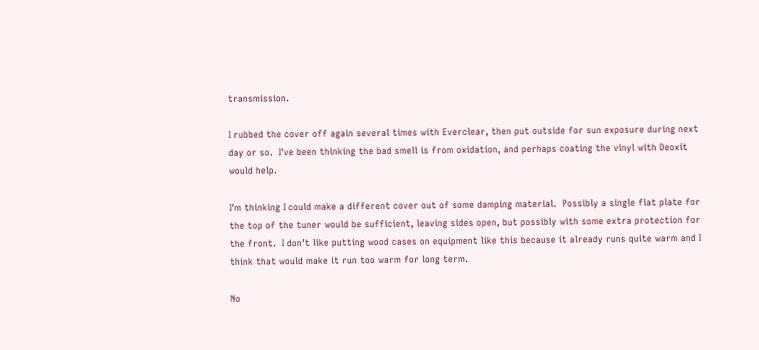transmission.

I rubbed the cover off again several times with Everclear, then put outside for sun exposure during next day or so.  I've been thinking the bad smell is from oxidation, and perhaps coating the vinyl with Deoxit would help.

I'm thinking I could make a different cover out of some damping material.  Possibly a single flat plate for the top of the tuner would be sufficient, leaving sides open, but possibly with some extra protection for the front.  I don't like putting wood cases on equipment like this because it already runs quite warm and I think that would make it run too warm for long term.

No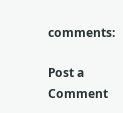comments:

Post a Comment